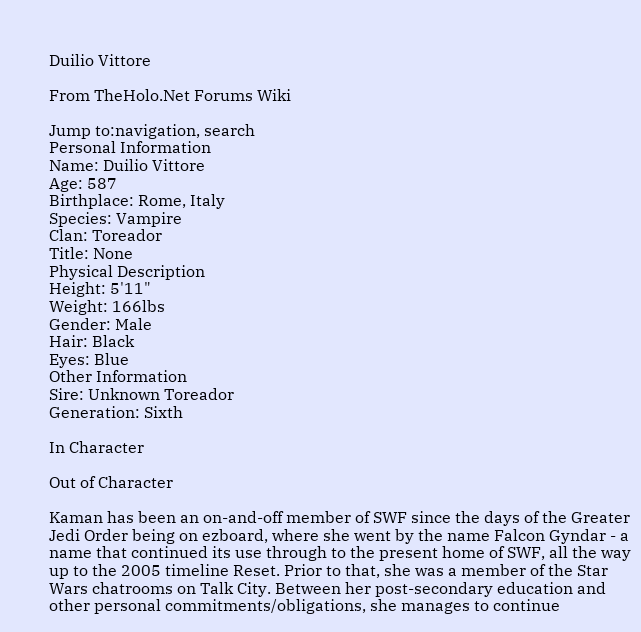Duilio Vittore

From TheHolo.Net Forums Wiki

Jump to:navigation, search
Personal Information
Name: Duilio Vittore
Age: 587
Birthplace: Rome, Italy
Species: Vampire
Clan: Toreador
Title: None
Physical Description
Height: 5'11"
Weight: 166lbs
Gender: Male
Hair: Black
Eyes: Blue
Other Information
Sire: Unknown Toreador
Generation: Sixth

In Character

Out of Character

Kaman has been an on-and-off member of SWF since the days of the Greater Jedi Order being on ezboard, where she went by the name Falcon Gyndar - a name that continued its use through to the present home of SWF, all the way up to the 2005 timeline Reset. Prior to that, she was a member of the Star Wars chatrooms on Talk City. Between her post-secondary education and other personal commitments/obligations, she manages to continue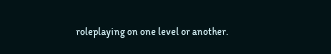roleplaying on one level or another.